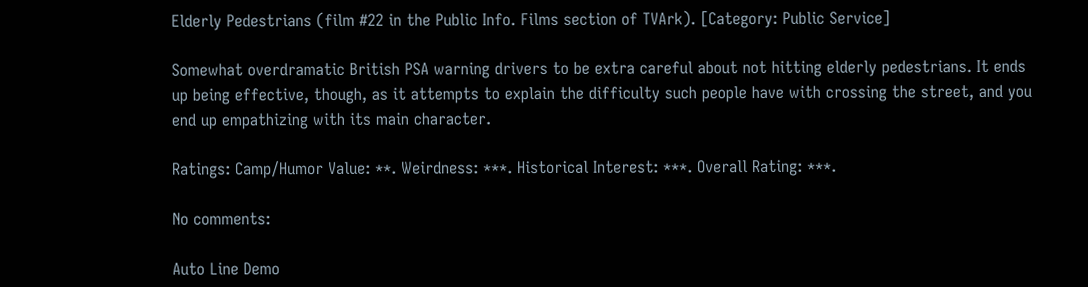Elderly Pedestrians (film #22 in the Public Info. Films section of TVArk). [Category: Public Service]

Somewhat overdramatic British PSA warning drivers to be extra careful about not hitting elderly pedestrians. It ends up being effective, though, as it attempts to explain the difficulty such people have with crossing the street, and you end up empathizing with its main character.

Ratings: Camp/Humor Value: **. Weirdness: ***. Historical Interest: ***. Overall Rating: ***.

No comments:

Auto Line Demo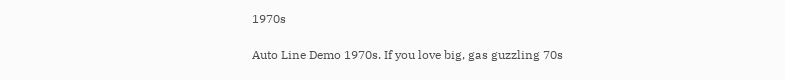1970s

Auto Line Demo 1970s. If you love big, gas guzzling 70s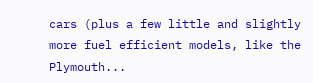cars (plus a few little and slightly more fuel efficient models, like the Plymouth...